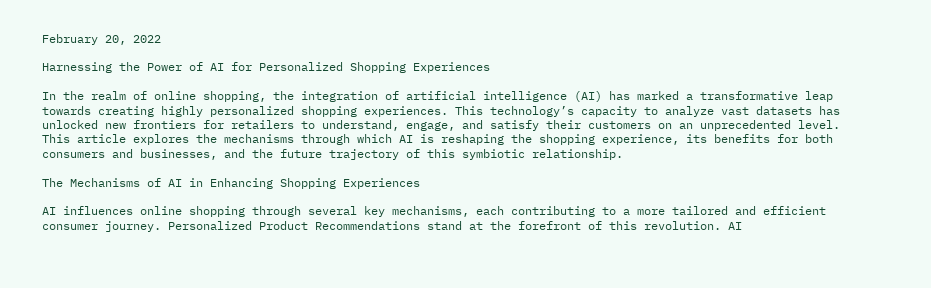February 20, 2022

Harnessing the Power of AI for Personalized Shopping Experiences

In the realm of online shopping, the integration of artificial intelligence (AI) has marked a transformative leap towards creating highly personalized shopping experiences. This technology’s capacity to analyze vast datasets has unlocked new frontiers for retailers to understand, engage, and satisfy their customers on an unprecedented level. This article explores the mechanisms through which AI is reshaping the shopping experience, its benefits for both consumers and businesses, and the future trajectory of this symbiotic relationship.

The Mechanisms of AI in Enhancing Shopping Experiences

AI influences online shopping through several key mechanisms, each contributing to a more tailored and efficient consumer journey. Personalized Product Recommendations stand at the forefront of this revolution. AI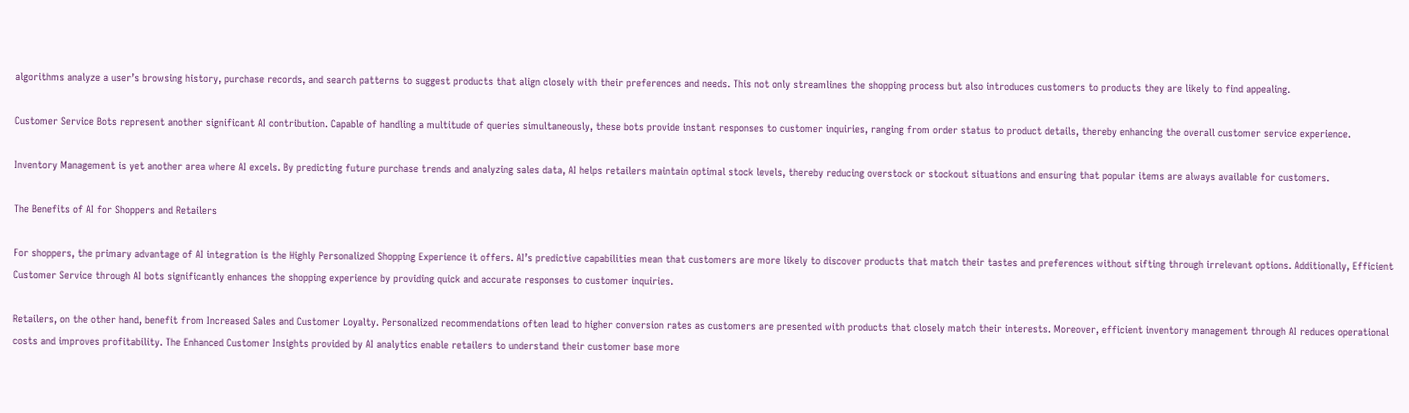algorithms analyze a user’s browsing history, purchase records, and search patterns to suggest products that align closely with their preferences and needs. This not only streamlines the shopping process but also introduces customers to products they are likely to find appealing.

Customer Service Bots represent another significant AI contribution. Capable of handling a multitude of queries simultaneously, these bots provide instant responses to customer inquiries, ranging from order status to product details, thereby enhancing the overall customer service experience.

Inventory Management is yet another area where AI excels. By predicting future purchase trends and analyzing sales data, AI helps retailers maintain optimal stock levels, thereby reducing overstock or stockout situations and ensuring that popular items are always available for customers.

The Benefits of AI for Shoppers and Retailers

For shoppers, the primary advantage of AI integration is the Highly Personalized Shopping Experience it offers. AI’s predictive capabilities mean that customers are more likely to discover products that match their tastes and preferences without sifting through irrelevant options. Additionally, Efficient Customer Service through AI bots significantly enhances the shopping experience by providing quick and accurate responses to customer inquiries.

Retailers, on the other hand, benefit from Increased Sales and Customer Loyalty. Personalized recommendations often lead to higher conversion rates as customers are presented with products that closely match their interests. Moreover, efficient inventory management through AI reduces operational costs and improves profitability. The Enhanced Customer Insights provided by AI analytics enable retailers to understand their customer base more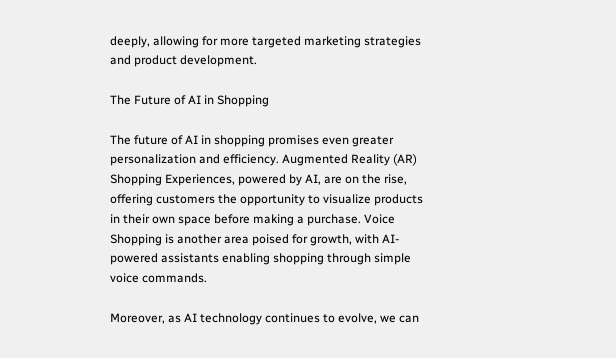deeply, allowing for more targeted marketing strategies and product development.

The Future of AI in Shopping

The future of AI in shopping promises even greater personalization and efficiency. Augmented Reality (AR) Shopping Experiences, powered by AI, are on the rise, offering customers the opportunity to visualize products in their own space before making a purchase. Voice Shopping is another area poised for growth, with AI-powered assistants enabling shopping through simple voice commands.

Moreover, as AI technology continues to evolve, we can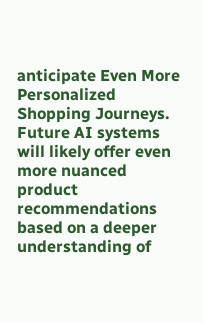anticipate Even More Personalized Shopping Journeys. Future AI systems will likely offer even more nuanced product recommendations based on a deeper understanding of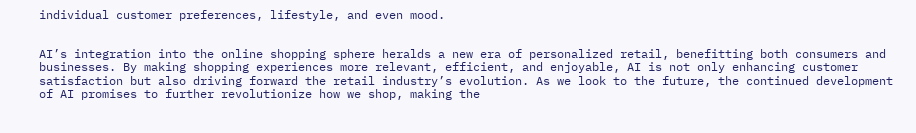individual customer preferences, lifestyle, and even mood.


AI’s integration into the online shopping sphere heralds a new era of personalized retail, benefitting both consumers and businesses. By making shopping experiences more relevant, efficient, and enjoyable, AI is not only enhancing customer satisfaction but also driving forward the retail industry’s evolution. As we look to the future, the continued development of AI promises to further revolutionize how we shop, making the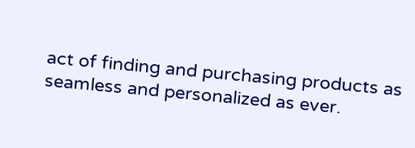act of finding and purchasing products as seamless and personalized as ever.